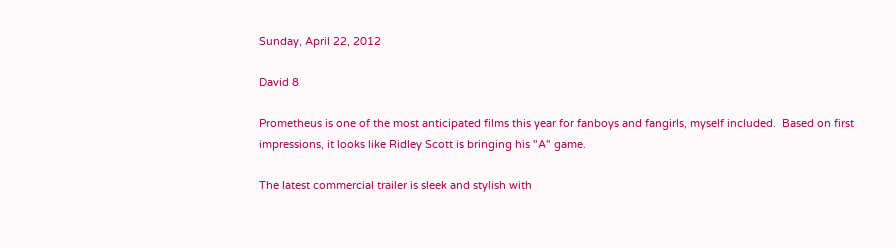Sunday, April 22, 2012

David 8

Prometheus is one of the most anticipated films this year for fanboys and fangirls, myself included.  Based on first impressions, it looks like Ridley Scott is bringing his "A" game.

The latest commercial trailer is sleek and stylish with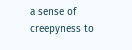a sense of creepyness to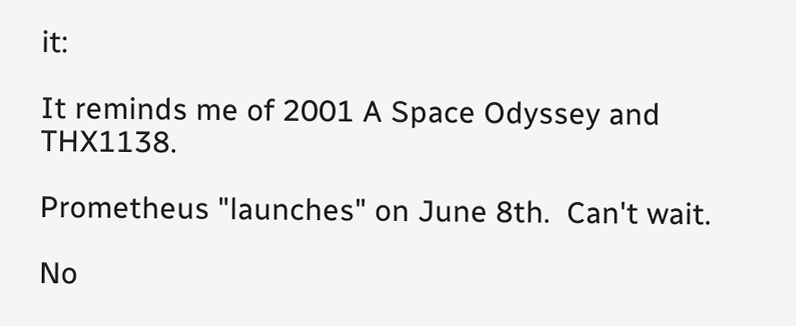it:

It reminds me of 2001 A Space Odyssey and THX1138.

Prometheus "launches" on June 8th.  Can't wait.

No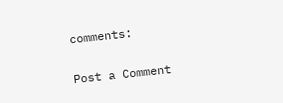comments:

Post a Comment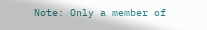Note: Only a member of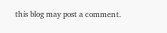this blog may post a comment.